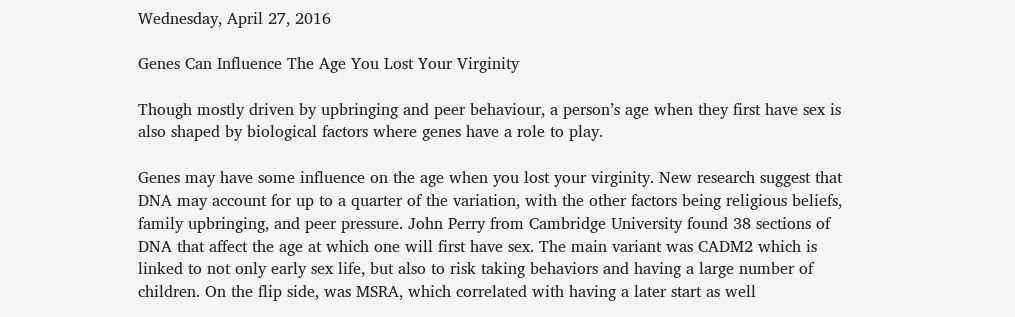Wednesday, April 27, 2016

Genes Can Influence The Age You Lost Your Virginity

Though mostly driven by upbringing and peer behaviour, a person’s age when they first have sex is also shaped by biological factors where genes have a role to play.

Genes may have some influence on the age when you lost your virginity. New research suggest that DNA may account for up to a quarter of the variation, with the other factors being religious beliefs, family upbringing, and peer pressure. John Perry from Cambridge University found 38 sections of DNA that affect the age at which one will first have sex. The main variant was CADM2 which is linked to not only early sex life, but also to risk taking behaviors and having a large number of children. On the flip side, was MSRA, which correlated with having a later start as well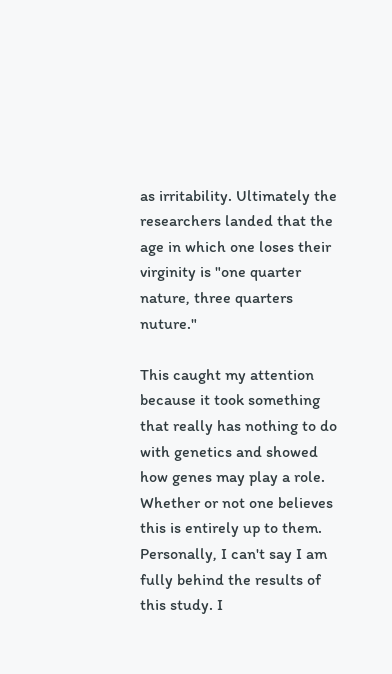as irritability. Ultimately the researchers landed that the age in which one loses their virginity is "one quarter nature, three quarters nuture."

This caught my attention because it took something that really has nothing to do with genetics and showed how genes may play a role. Whether or not one believes this is entirely up to them. Personally, I can't say I am fully behind the results of this study. I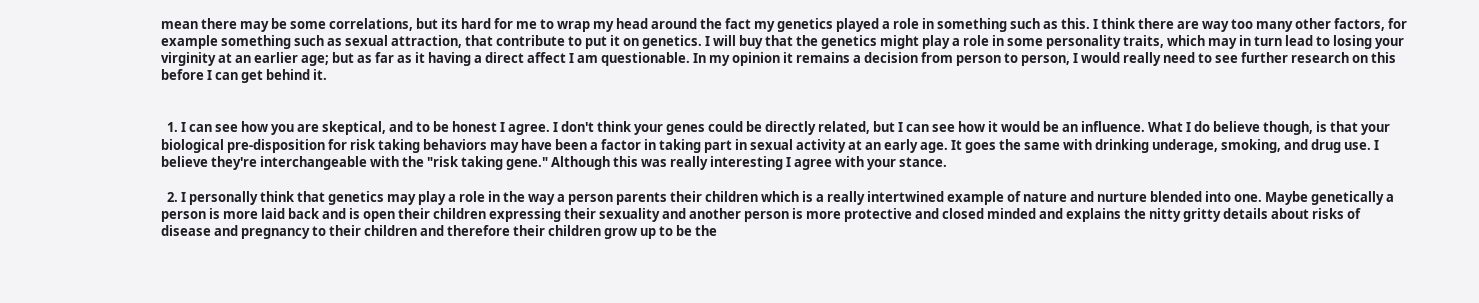mean there may be some correlations, but its hard for me to wrap my head around the fact my genetics played a role in something such as this. I think there are way too many other factors, for example something such as sexual attraction, that contribute to put it on genetics. I will buy that the genetics might play a role in some personality traits, which may in turn lead to losing your virginity at an earlier age; but as far as it having a direct affect I am questionable. In my opinion it remains a decision from person to person, I would really need to see further research on this before I can get behind it.


  1. I can see how you are skeptical, and to be honest I agree. I don't think your genes could be directly related, but I can see how it would be an influence. What I do believe though, is that your biological pre-disposition for risk taking behaviors may have been a factor in taking part in sexual activity at an early age. It goes the same with drinking underage, smoking, and drug use. I believe they're interchangeable with the "risk taking gene." Although this was really interesting I agree with your stance.

  2. I personally think that genetics may play a role in the way a person parents their children which is a really intertwined example of nature and nurture blended into one. Maybe genetically a person is more laid back and is open their children expressing their sexuality and another person is more protective and closed minded and explains the nitty gritty details about risks of disease and pregnancy to their children and therefore their children grow up to be the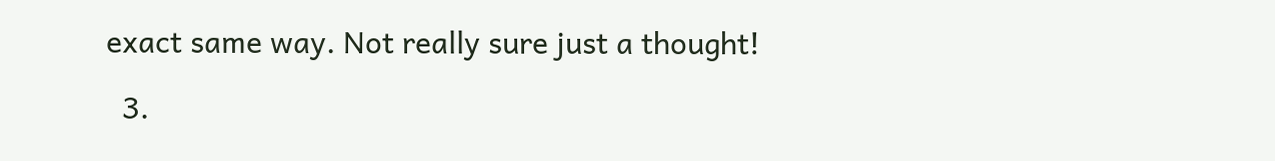exact same way. Not really sure just a thought!

  3.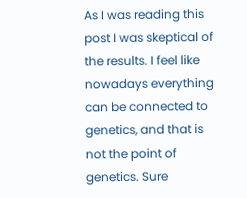As I was reading this post I was skeptical of the results. I feel like nowadays everything can be connected to genetics, and that is not the point of genetics. Sure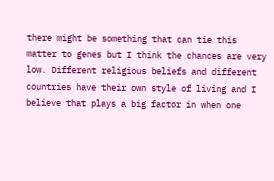there might be something that can tie this matter to genes but I think the chances are very low. Different religious beliefs and different countries have their own style of living and I believe that plays a big factor in when one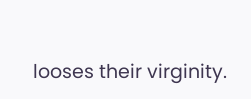looses their virginity.